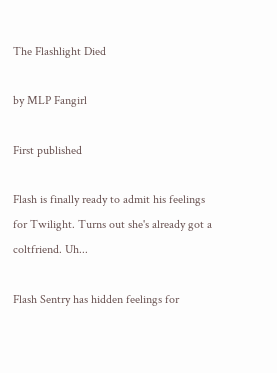The Flashlight Died

by MLP Fangirl

First published

Flash is finally ready to admit his feelings for Twilight. Turns out she's already got a coltfriend. Uh...

Flash Sentry has hidden feelings for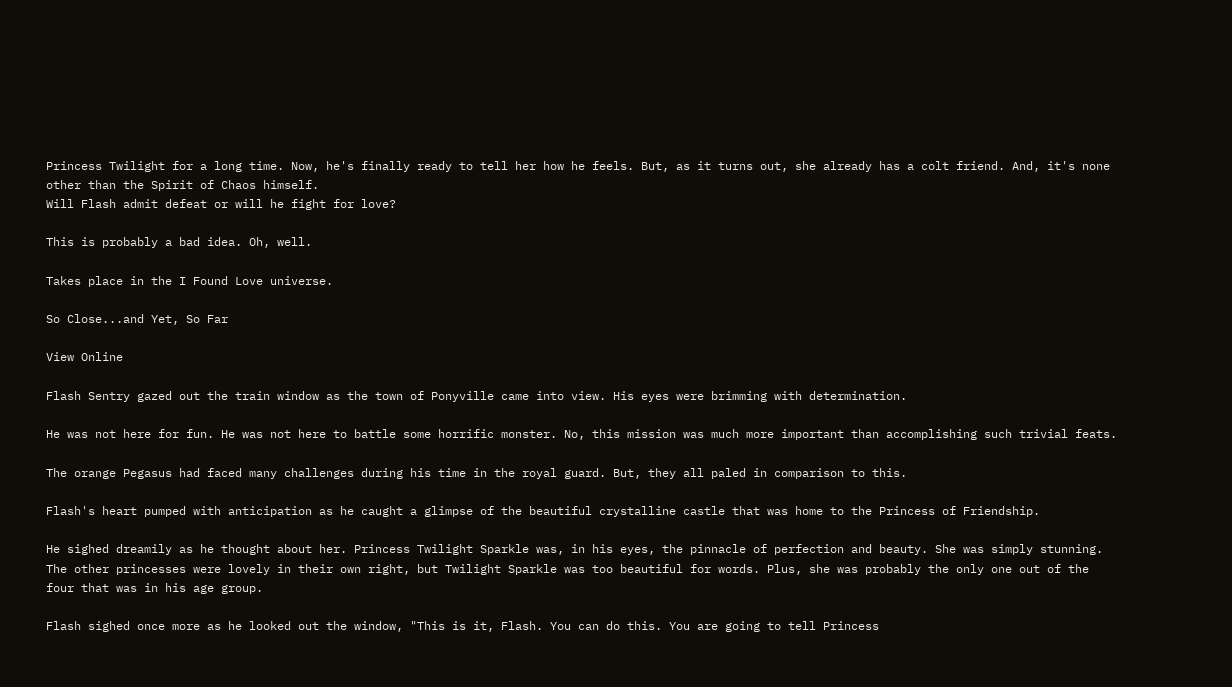Princess Twilight for a long time. Now, he's finally ready to tell her how he feels. But, as it turns out, she already has a colt friend. And, it's none other than the Spirit of Chaos himself.
Will Flash admit defeat or will he fight for love?

This is probably a bad idea. Oh, well.

Takes place in the I Found Love universe.

So Close...and Yet, So Far

View Online

Flash Sentry gazed out the train window as the town of Ponyville came into view. His eyes were brimming with determination.

He was not here for fun. He was not here to battle some horrific monster. No, this mission was much more important than accomplishing such trivial feats.

The orange Pegasus had faced many challenges during his time in the royal guard. But, they all paled in comparison to this.

Flash's heart pumped with anticipation as he caught a glimpse of the beautiful crystalline castle that was home to the Princess of Friendship.

He sighed dreamily as he thought about her. Princess Twilight Sparkle was, in his eyes, the pinnacle of perfection and beauty. She was simply stunning. The other princesses were lovely in their own right, but Twilight Sparkle was too beautiful for words. Plus, she was probably the only one out of the four that was in his age group.

Flash sighed once more as he looked out the window, "This is it, Flash. You can do this. You are going to tell Princess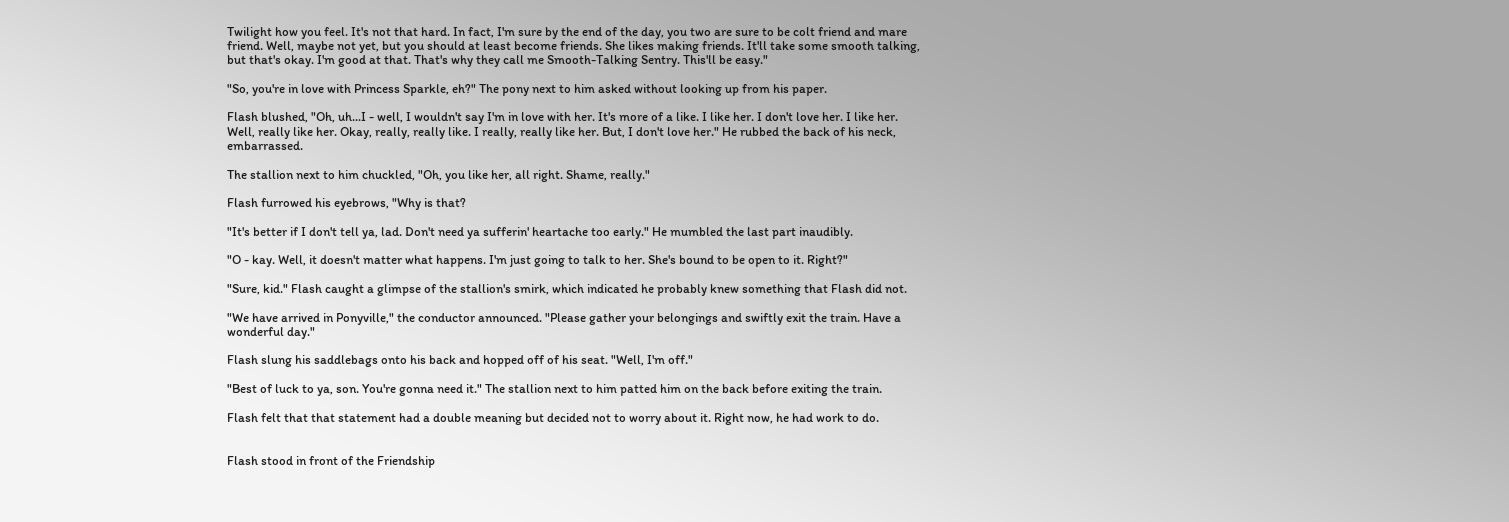Twilight how you feel. It's not that hard. In fact, I'm sure by the end of the day, you two are sure to be colt friend and mare friend. Well, maybe not yet, but you should at least become friends. She likes making friends. It'll take some smooth talking, but that's okay. I'm good at that. That's why they call me Smooth-Talking Sentry. This'll be easy."

"So, you're in love with Princess Sparkle, eh?" The pony next to him asked without looking up from his paper.

Flash blushed, "Oh, uh...I - well, I wouldn't say I'm in love with her. It's more of a like. I like her. I don't love her. I like her. Well, really like her. Okay, really, really like. I really, really like her. But, I don't love her." He rubbed the back of his neck, embarrassed.

The stallion next to him chuckled, "Oh, you like her, all right. Shame, really."

Flash furrowed his eyebrows, "Why is that?

"It's better if I don't tell ya, lad. Don't need ya sufferin' heartache too early." He mumbled the last part inaudibly.

"O - kay. Well, it doesn't matter what happens. I'm just going to talk to her. She's bound to be open to it. Right?"

"Sure, kid." Flash caught a glimpse of the stallion's smirk, which indicated he probably knew something that Flash did not.

"We have arrived in Ponyville," the conductor announced. "Please gather your belongings and swiftly exit the train. Have a wonderful day."

Flash slung his saddlebags onto his back and hopped off of his seat. "Well, I'm off."

"Best of luck to ya, son. You're gonna need it." The stallion next to him patted him on the back before exiting the train.

Flash felt that that statement had a double meaning but decided not to worry about it. Right now, he had work to do.


Flash stood in front of the Friendship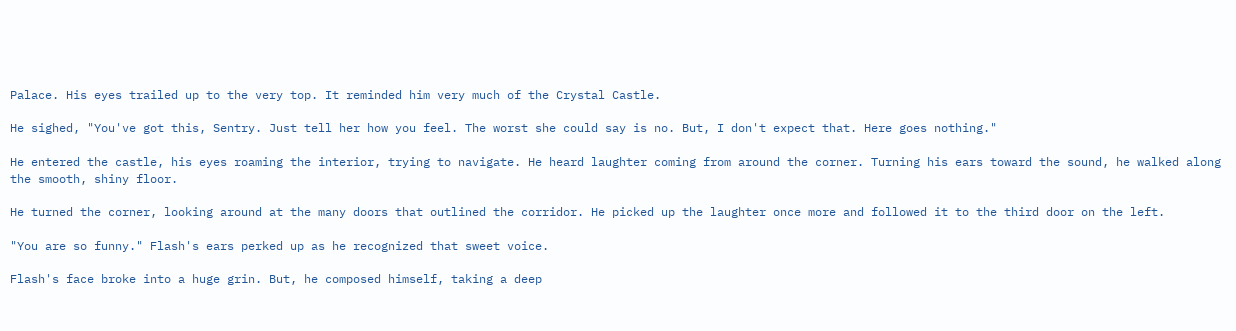Palace. His eyes trailed up to the very top. It reminded him very much of the Crystal Castle.

He sighed, "You've got this, Sentry. Just tell her how you feel. The worst she could say is no. But, I don't expect that. Here goes nothing."

He entered the castle, his eyes roaming the interior, trying to navigate. He heard laughter coming from around the corner. Turning his ears toward the sound, he walked along the smooth, shiny floor.

He turned the corner, looking around at the many doors that outlined the corridor. He picked up the laughter once more and followed it to the third door on the left.

"You are so funny." Flash's ears perked up as he recognized that sweet voice.

Flash's face broke into a huge grin. But, he composed himself, taking a deep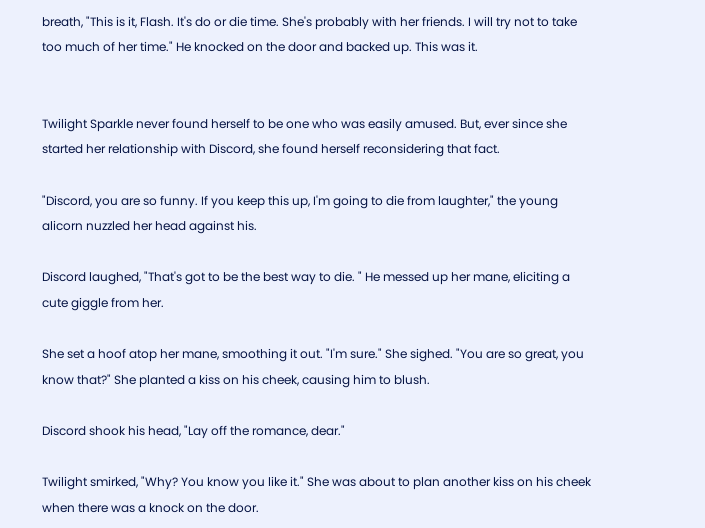breath, "This is it, Flash. It's do or die time. She's probably with her friends. I will try not to take too much of her time." He knocked on the door and backed up. This was it.


Twilight Sparkle never found herself to be one who was easily amused. But, ever since she started her relationship with Discord, she found herself reconsidering that fact.

"Discord, you are so funny. If you keep this up, I'm going to die from laughter," the young alicorn nuzzled her head against his.

Discord laughed, "That's got to be the best way to die. " He messed up her mane, eliciting a cute giggle from her.

She set a hoof atop her mane, smoothing it out. "I'm sure." She sighed. "You are so great, you know that?" She planted a kiss on his cheek, causing him to blush.

Discord shook his head, "Lay off the romance, dear."

Twilight smirked, "Why? You know you like it." She was about to plan another kiss on his cheek when there was a knock on the door.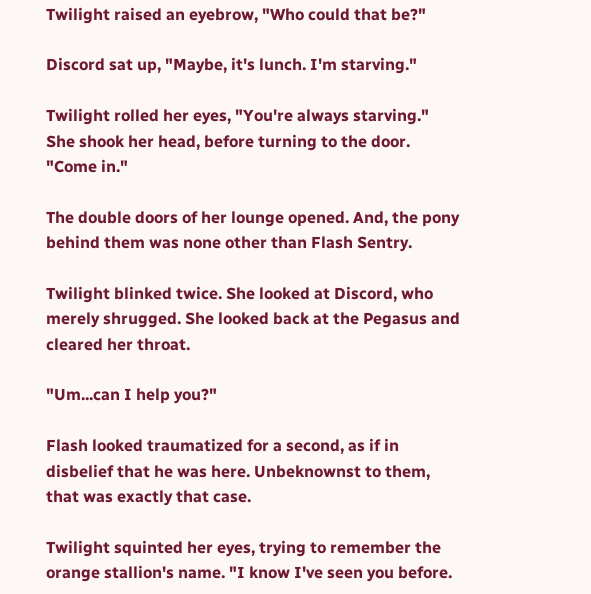Twilight raised an eyebrow, "Who could that be?"

Discord sat up, "Maybe, it's lunch. I'm starving."

Twilight rolled her eyes, "You're always starving." She shook her head, before turning to the door. "Come in."

The double doors of her lounge opened. And, the pony behind them was none other than Flash Sentry.

Twilight blinked twice. She looked at Discord, who merely shrugged. She looked back at the Pegasus and cleared her throat.

"Um...can I help you?"

Flash looked traumatized for a second, as if in disbelief that he was here. Unbeknownst to them, that was exactly that case.

Twilight squinted her eyes, trying to remember the orange stallion's name. "I know I've seen you before.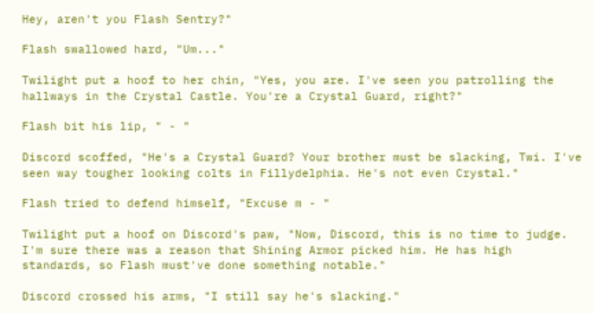Hey, aren't you Flash Sentry?"

Flash swallowed hard, "Um..."

Twilight put a hoof to her chin, "Yes, you are. I've seen you patrolling the hallways in the Crystal Castle. You're a Crystal Guard, right?"

Flash bit his lip, " - "

Discord scoffed, "He's a Crystal Guard? Your brother must be slacking, Twi. I've seen way tougher looking colts in Fillydelphia. He's not even Crystal."

Flash tried to defend himself, "Excuse m - "

Twilight put a hoof on Discord's paw, "Now, Discord, this is no time to judge. I'm sure there was a reason that Shining Armor picked him. He has high standards, so Flash must've done something notable."

Discord crossed his arms, "I still say he's slacking."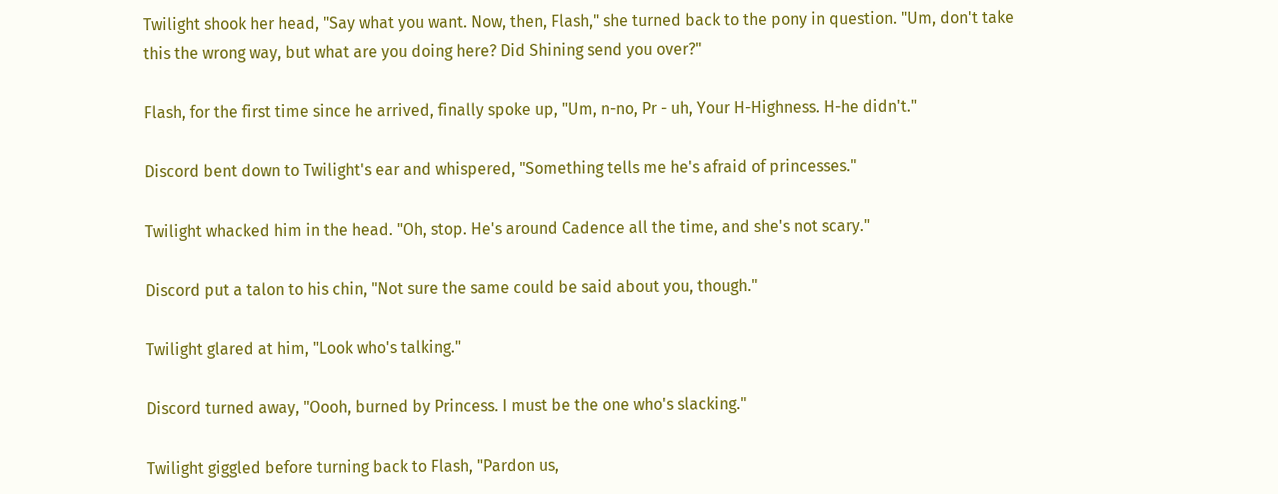Twilight shook her head, "Say what you want. Now, then, Flash," she turned back to the pony in question. "Um, don't take this the wrong way, but what are you doing here? Did Shining send you over?"

Flash, for the first time since he arrived, finally spoke up, "Um, n-no, Pr - uh, Your H-Highness. H-he didn't."

Discord bent down to Twilight's ear and whispered, "Something tells me he's afraid of princesses."

Twilight whacked him in the head. "Oh, stop. He's around Cadence all the time, and she's not scary."

Discord put a talon to his chin, "Not sure the same could be said about you, though."

Twilight glared at him, "Look who's talking."

Discord turned away, "Oooh, burned by Princess. I must be the one who's slacking."

Twilight giggled before turning back to Flash, "Pardon us,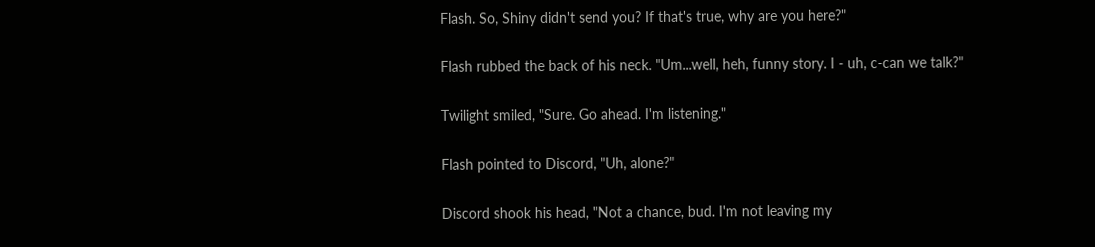Flash. So, Shiny didn't send you? If that's true, why are you here?"

Flash rubbed the back of his neck. "Um...well, heh, funny story. I - uh, c-can we talk?"

Twilight smiled, "Sure. Go ahead. I'm listening."

Flash pointed to Discord, "Uh, alone?"

Discord shook his head, "Not a chance, bud. I'm not leaving my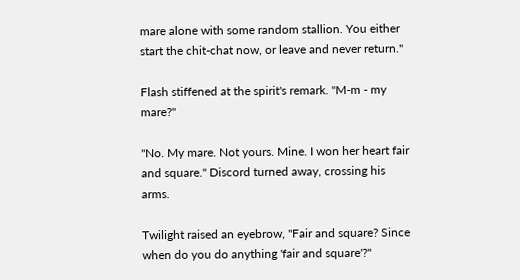mare alone with some random stallion. You either start the chit-chat now, or leave and never return."

Flash stiffened at the spirit's remark. "M-m - my mare?"

"No. My mare. Not yours. Mine. I won her heart fair and square." Discord turned away, crossing his arms.

Twilight raised an eyebrow, "Fair and square? Since when do you do anything 'fair and square'?"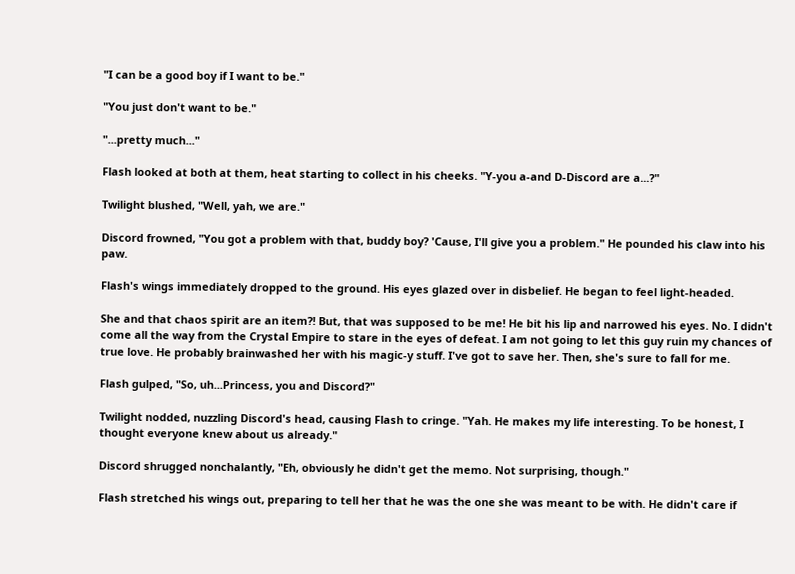"I can be a good boy if I want to be."

"You just don't want to be."

"...pretty much..."

Flash looked at both at them, heat starting to collect in his cheeks. "Y-you a-and D-Discord are a...?"

Twilight blushed, "Well, yah, we are."

Discord frowned, "You got a problem with that, buddy boy? 'Cause, I'll give you a problem." He pounded his claw into his paw.

Flash's wings immediately dropped to the ground. His eyes glazed over in disbelief. He began to feel light-headed.

She and that chaos spirit are an item?! But, that was supposed to be me! He bit his lip and narrowed his eyes. No. I didn't come all the way from the Crystal Empire to stare in the eyes of defeat. I am not going to let this guy ruin my chances of true love. He probably brainwashed her with his magic-y stuff. I've got to save her. Then, she's sure to fall for me.

Flash gulped, "So, uh...Princess, you and Discord?"

Twilight nodded, nuzzling Discord's head, causing Flash to cringe. "Yah. He makes my life interesting. To be honest, I thought everyone knew about us already."

Discord shrugged nonchalantly, "Eh, obviously he didn't get the memo. Not surprising, though."

Flash stretched his wings out, preparing to tell her that he was the one she was meant to be with. He didn't care if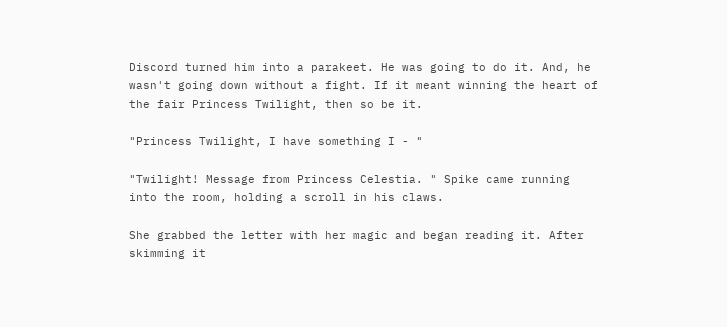Discord turned him into a parakeet. He was going to do it. And, he wasn't going down without a fight. If it meant winning the heart of the fair Princess Twilight, then so be it.

"Princess Twilight, I have something I - "

"Twilight! Message from Princess Celestia. " Spike came running into the room, holding a scroll in his claws.

She grabbed the letter with her magic and began reading it. After skimming it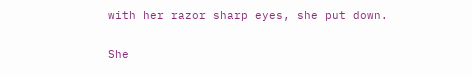with her razor sharp eyes, she put down.

She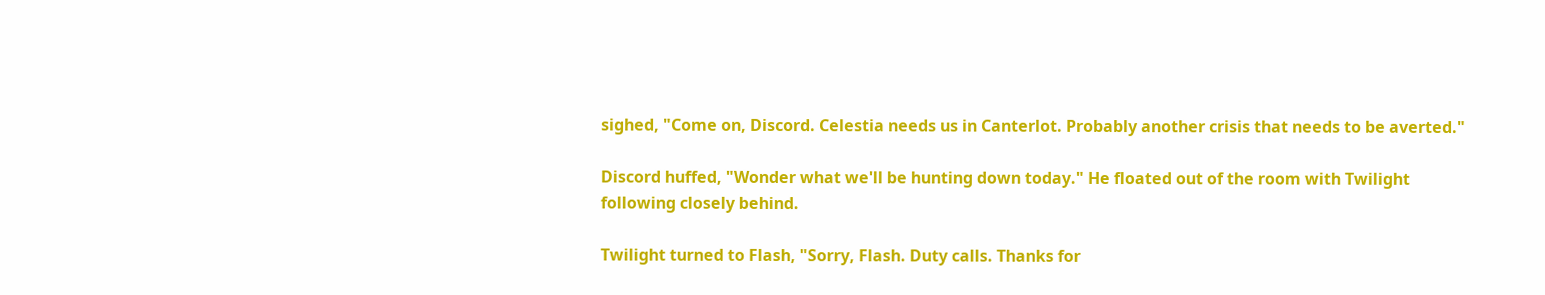sighed, "Come on, Discord. Celestia needs us in Canterlot. Probably another crisis that needs to be averted."

Discord huffed, "Wonder what we'll be hunting down today." He floated out of the room with Twilight following closely behind.

Twilight turned to Flash, "Sorry, Flash. Duty calls. Thanks for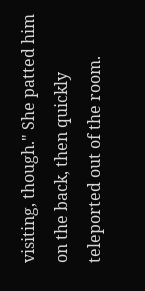visiting, though." She patted him on the back, then quickly teleported out of the room.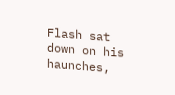Flash sat down on his haunches,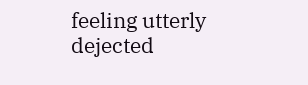feeling utterly dejected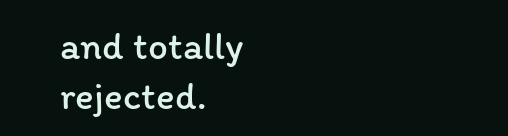and totally rejected.